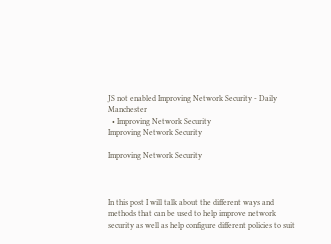JS not enabled Improving Network Security - Daily Manchester
  • Improving Network Security
Improving Network Security

Improving Network Security



In this post I will talk about the different ways and methods that can be used to help improve network security as well as help configure different policies to suit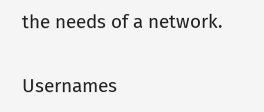the needs of a network.

Usernames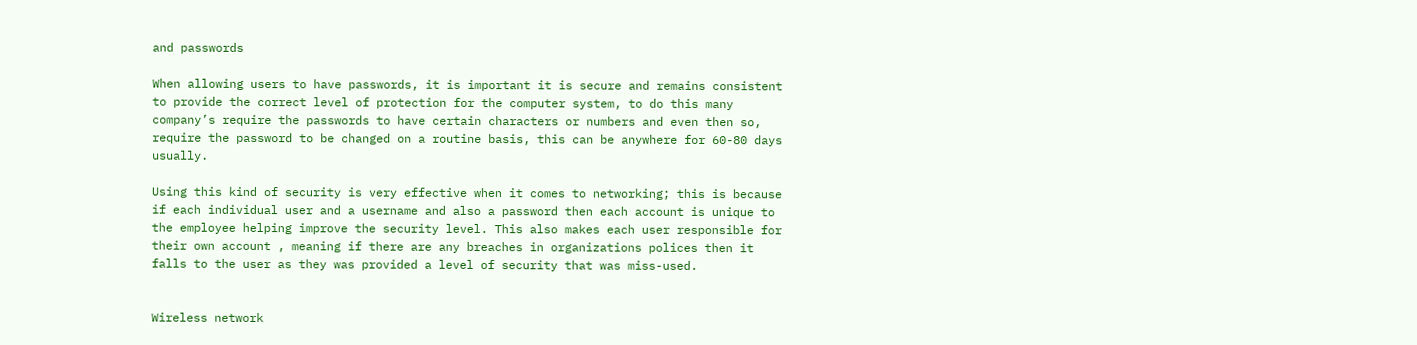and passwords

When allowing users to have passwords, it is important it is secure and remains consistent to provide the correct level of protection for the computer system, to do this many company’s require the passwords to have certain characters or numbers and even then so, require the password to be changed on a routine basis, this can be anywhere for 60-80 days usually.

Using this kind of security is very effective when it comes to networking; this is because if each individual user and a username and also a password then each account is unique to the employee helping improve the security level. This also makes each user responsible for their own account , meaning if there are any breaches in organizations polices then it falls to the user as they was provided a level of security that was miss-used.


Wireless network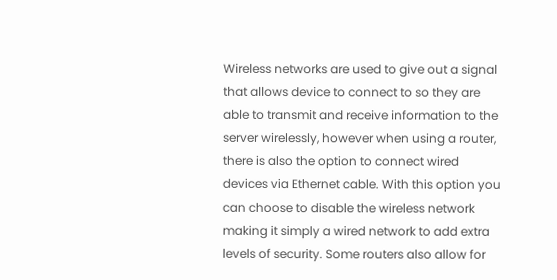Wireless networks are used to give out a signal that allows device to connect to so they are able to transmit and receive information to the server wirelessly, however when using a router, there is also the option to connect wired devices via Ethernet cable. With this option you can choose to disable the wireless network making it simply a wired network to add extra levels of security. Some routers also allow for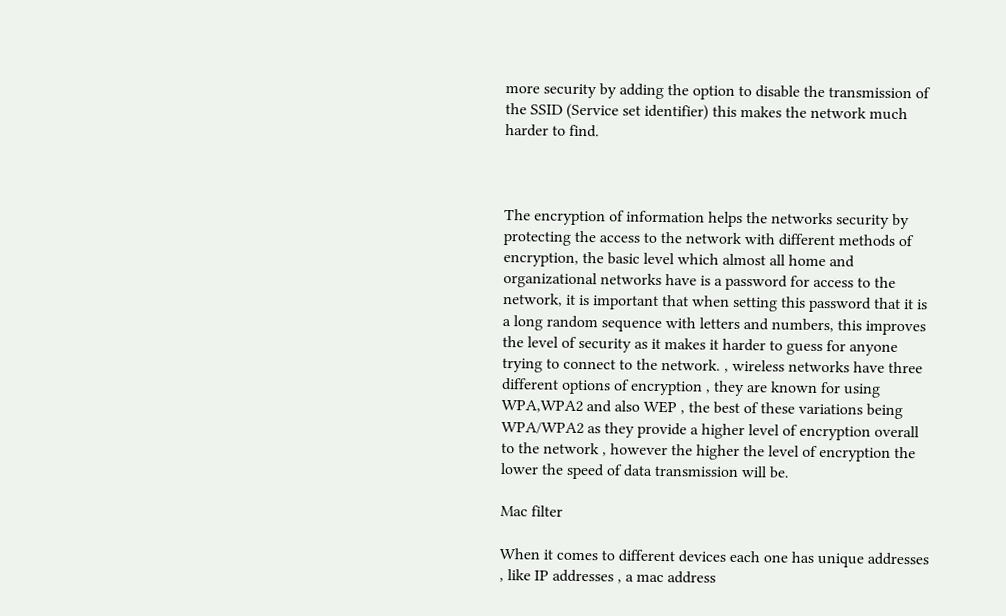more security by adding the option to disable the transmission of the SSID (Service set identifier) this makes the network much harder to find.



The encryption of information helps the networks security by protecting the access to the network with different methods of encryption, the basic level which almost all home and organizational networks have is a password for access to the network, it is important that when setting this password that it is a long random sequence with letters and numbers, this improves the level of security as it makes it harder to guess for anyone trying to connect to the network. , wireless networks have three different options of encryption , they are known for using WPA,WPA2 and also WEP , the best of these variations being WPA/WPA2 as they provide a higher level of encryption overall to the network , however the higher the level of encryption the lower the speed of data transmission will be.

Mac filter

When it comes to different devices each one has unique addresses , like IP addresses , a mac address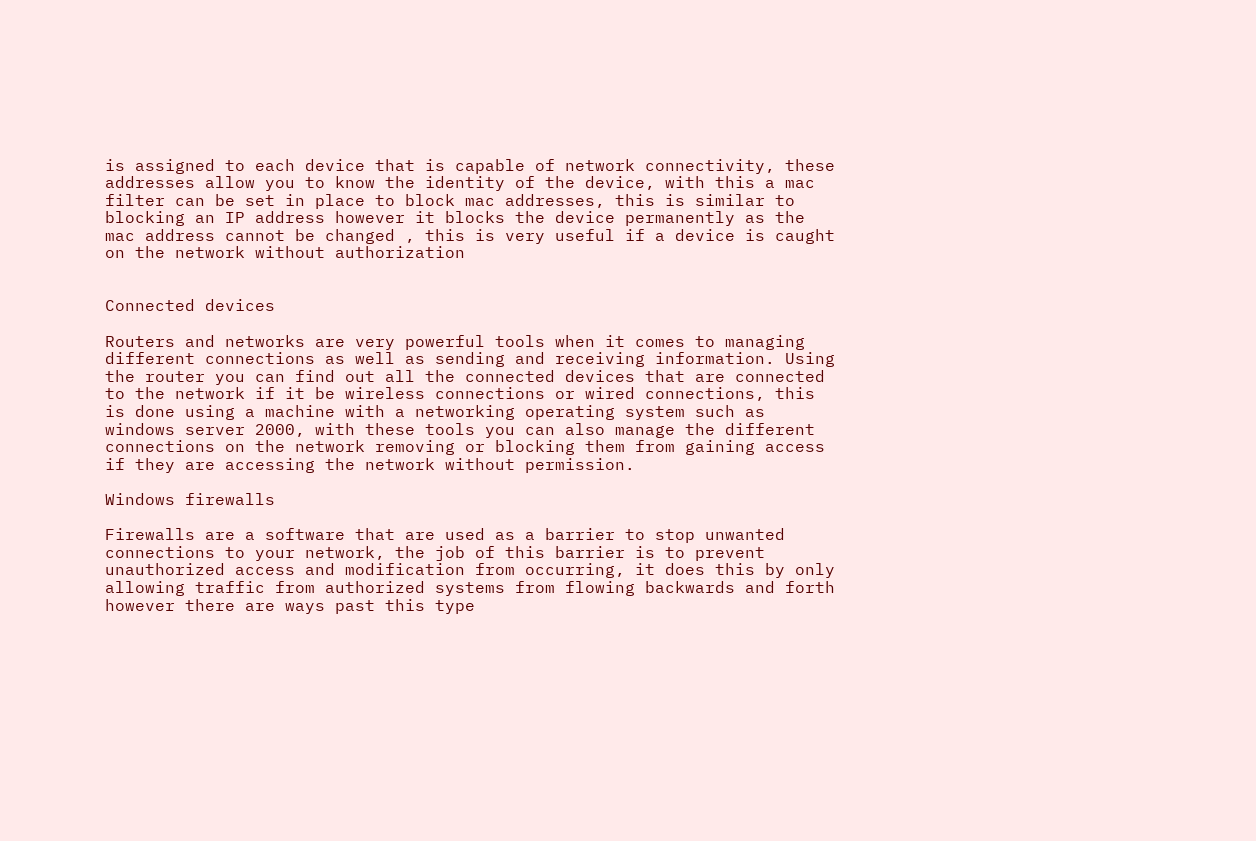is assigned to each device that is capable of network connectivity, these addresses allow you to know the identity of the device, with this a mac filter can be set in place to block mac addresses, this is similar to blocking an IP address however it blocks the device permanently as the mac address cannot be changed , this is very useful if a device is caught on the network without authorization


Connected devices

Routers and networks are very powerful tools when it comes to managing different connections as well as sending and receiving information. Using the router you can find out all the connected devices that are connected to the network if it be wireless connections or wired connections, this is done using a machine with a networking operating system such as windows server 2000, with these tools you can also manage the different connections on the network removing or blocking them from gaining access if they are accessing the network without permission.

Windows firewalls

Firewalls are a software that are used as a barrier to stop unwanted connections to your network, the job of this barrier is to prevent unauthorized access and modification from occurring, it does this by only allowing traffic from authorized systems from flowing backwards and forth however there are ways past this type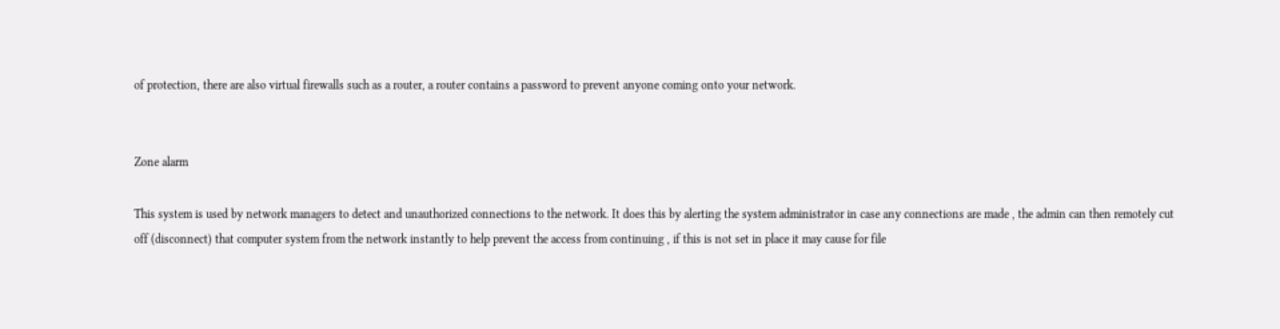of protection, there are also virtual firewalls such as a router, a router contains a password to prevent anyone coming onto your network.


Zone alarm

This system is used by network managers to detect and unauthorized connections to the network. It does this by alerting the system administrator in case any connections are made , the admin can then remotely cut off (disconnect) that computer system from the network instantly to help prevent the access from continuing , if this is not set in place it may cause for file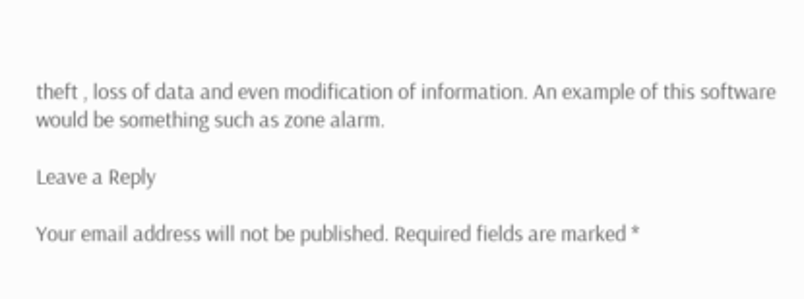theft , loss of data and even modification of information. An example of this software would be something such as zone alarm.

Leave a Reply

Your email address will not be published. Required fields are marked *